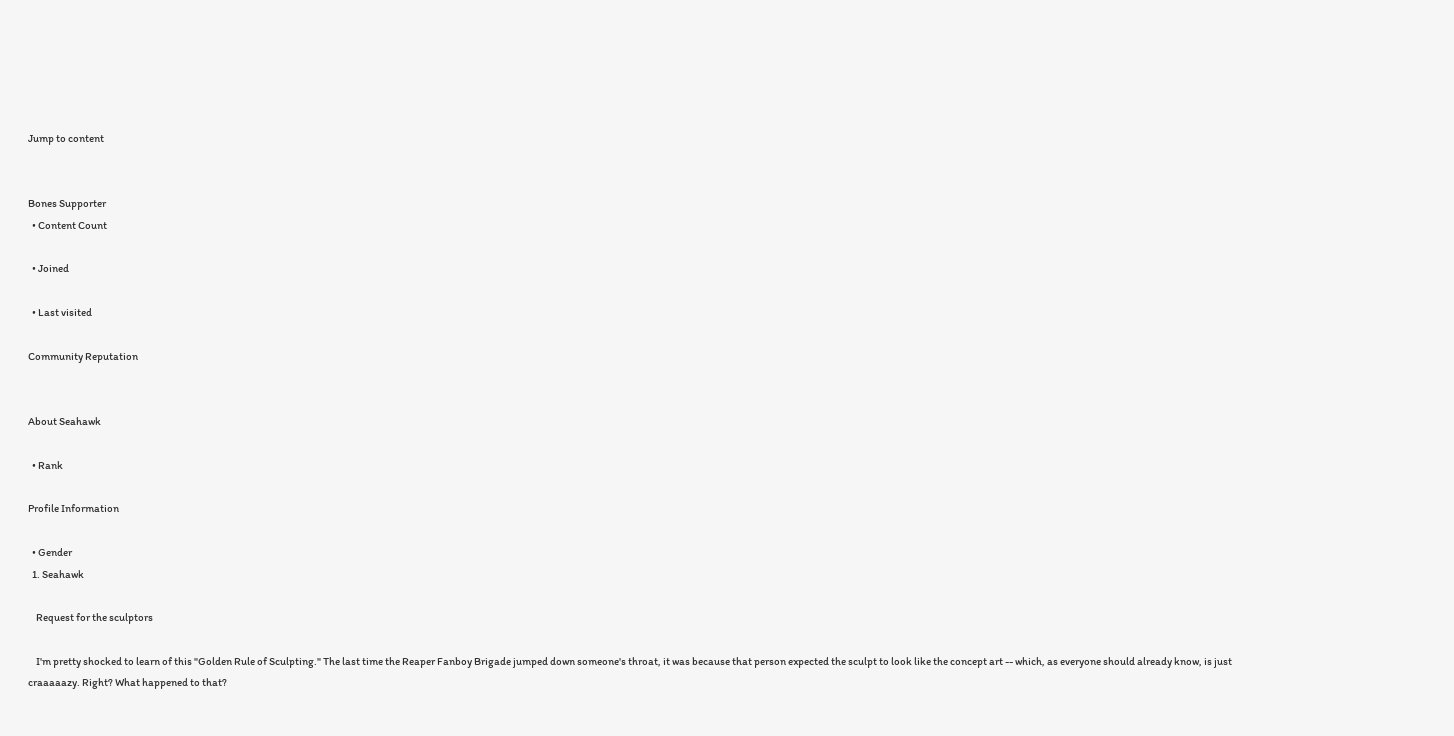Jump to content


Bones Supporter
  • Content Count

  • Joined

  • Last visited

Community Reputation


About Seahawk

  • Rank

Profile Information

  • Gender
  1. Seahawk

    Request for the sculptors

    I'm pretty shocked to learn of this "Golden Rule of Sculpting." The last time the Reaper Fanboy Brigade jumped down someone's throat, it was because that person expected the sculpt to look like the concept art -- which, as everyone should already know, is just craaaaazy. Right? What happened to that?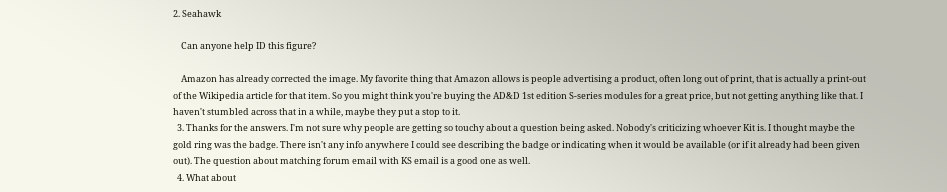2. Seahawk

    Can anyone help ID this figure?

    Amazon has already corrected the image. My favorite thing that Amazon allows is people advertising a product, often long out of print, that is actually a print-out of the Wikipedia article for that item. So you might think you're buying the AD&D 1st edition S-series modules for a great price, but not getting anything like that. I haven't stumbled across that in a while, maybe they put a stop to it.
  3. Thanks for the answers. I'm not sure why people are getting so touchy about a question being asked. Nobody's criticizing whoever Kit is. I thought maybe the gold ring was the badge. There isn't any info anywhere I could see describing the badge or indicating when it would be available (or if it already had been given out). The question about matching forum email with KS email is a good one as well.
  4. What about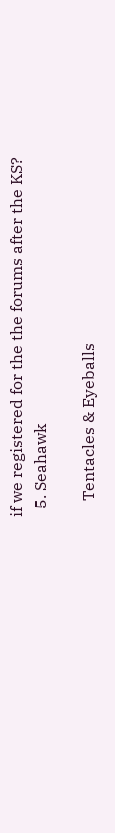if we registered for the the forums after the KS?
  5. Seahawk

    Tentacles & Eyeballs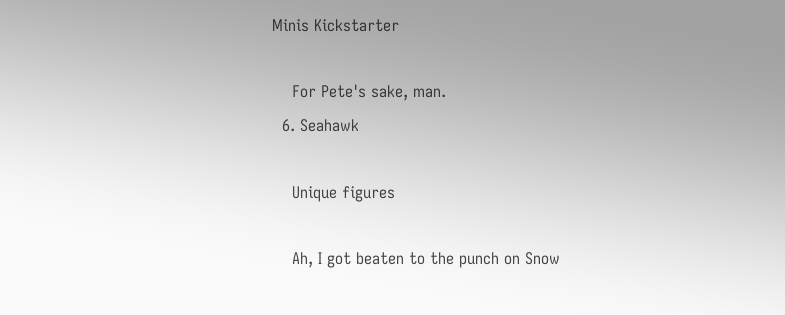Minis Kickstarter

    For Pete's sake, man.
  6. Seahawk

    Unique figures

    Ah, I got beaten to the punch on Snow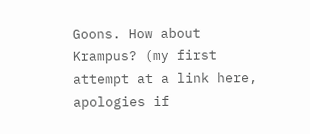Goons. How about Krampus? (my first attempt at a link here, apologies if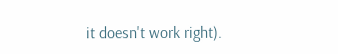it doesn't work right).